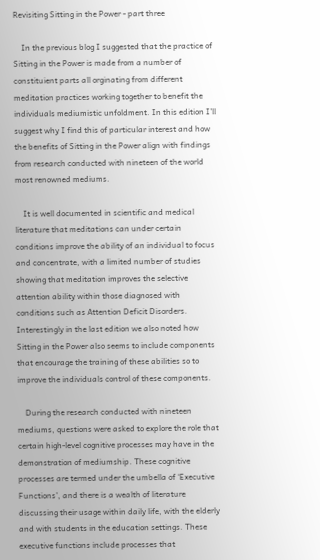Revisiting Sitting in the Power - part three

    In the previous blog I suggested that the practice of Sitting in the Power is made from a number of constituient parts all orginating from different meditation practices working together to benefit the individuals mediumistic unfoldment. In this edition I’ll suggest why I find this of particular interest and how the benefits of Sitting in the Power align with findings from research conducted with nineteen of the world most renowned mediums.

    It is well documented in scientific and medical literature that meditations can under certain conditions improve the ability of an individual to focus and concentrate, with a limited number of studies showing that meditation improves the selective attention ability within those diagnosed with conditions such as Attention Deficit Disorders. Interestingly in the last edition we also noted how Sitting in the Power also seems to include components that encourage the training of these abilities so to improve the individuals control of these components.

    During the research conducted with nineteen mediums, questions were asked to explore the role that certain high-level cognitive processes may have in the demonstration of mediumship. These cognitive processes are termed under the umbella of ‘Executive Functions’, and there is a wealth of literature discussing their usage within daily life, with the elderly and with students in the education settings. These executive functions include processes that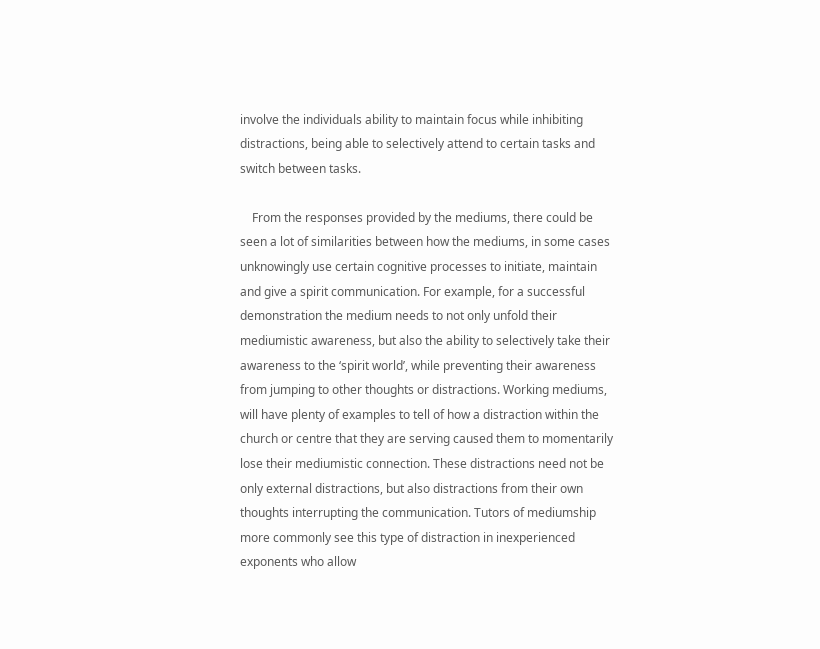involve the individuals ability to maintain focus while inhibiting distractions, being able to selectively attend to certain tasks and switch between tasks.

    From the responses provided by the mediums, there could be seen a lot of similarities between how the mediums, in some cases unknowingly use certain cognitive processes to initiate, maintain and give a spirit communication. For example, for a successful demonstration the medium needs to not only unfold their mediumistic awareness, but also the ability to selectively take their awareness to the ‘spirit world’, while preventing their awareness from jumping to other thoughts or distractions. Working mediums, will have plenty of examples to tell of how a distraction within the church or centre that they are serving caused them to momentarily lose their mediumistic connection. These distractions need not be only external distractions, but also distractions from their own thoughts interrupting the communication. Tutors of mediumship more commonly see this type of distraction in inexperienced exponents who allow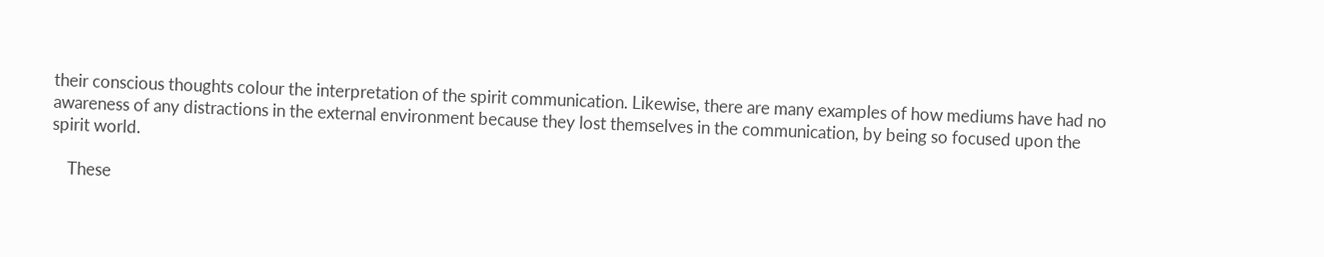their conscious thoughts colour the interpretation of the spirit communication. Likewise, there are many examples of how mediums have had no awareness of any distractions in the external environment because they lost themselves in the communication, by being so focused upon the spirit world.

    These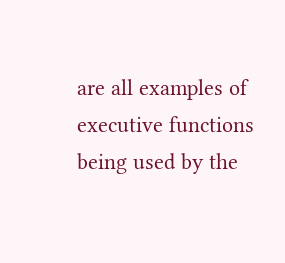are all examples of executive functions being used by the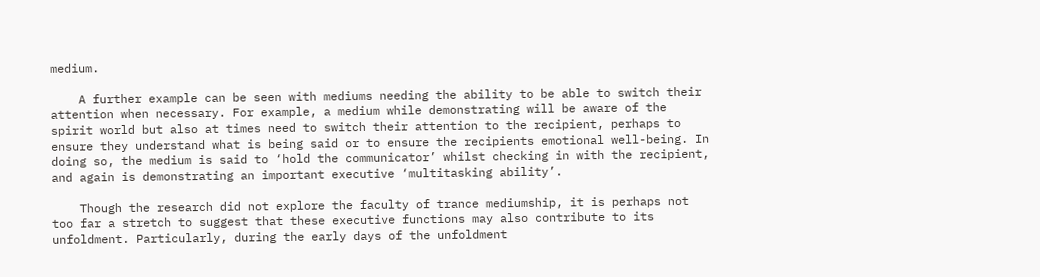medium.

    A further example can be seen with mediums needing the ability to be able to switch their attention when necessary. For example, a medium while demonstrating will be aware of the spirit world but also at times need to switch their attention to the recipient, perhaps to ensure they understand what is being said or to ensure the recipients emotional well-being. In doing so, the medium is said to ‘hold the communicator’ whilst checking in with the recipient, and again is demonstrating an important executive ‘multitasking ability’.

    Though the research did not explore the faculty of trance mediumship, it is perhaps not too far a stretch to suggest that these executive functions may also contribute to its unfoldment. Particularly, during the early days of the unfoldment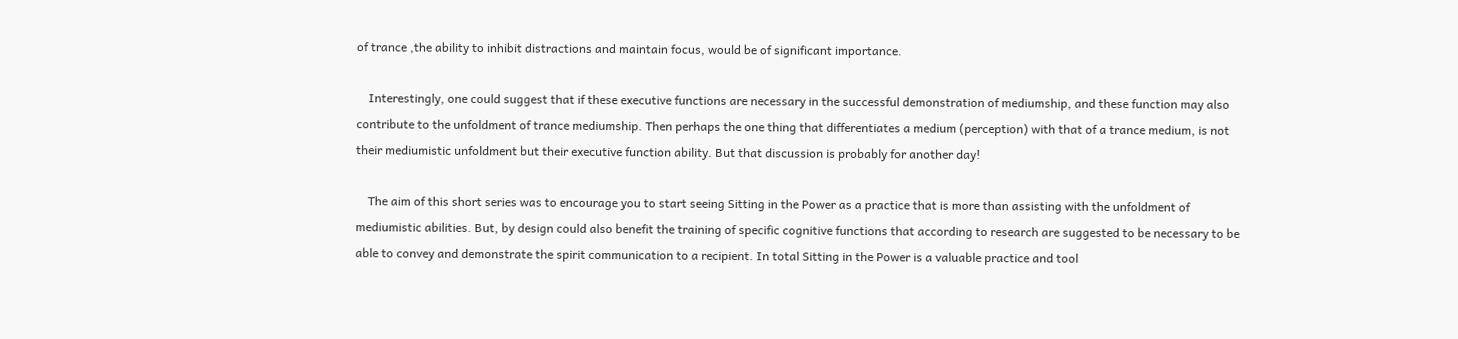of trance ,the ability to inhibit distractions and maintain focus, would be of significant importance.

    Interestingly, one could suggest that if these executive functions are necessary in the successful demonstration of mediumship, and these function may also contribute to the unfoldment of trance mediumship. Then perhaps the one thing that differentiates a medium (perception) with that of a trance medium, is not their mediumistic unfoldment but their executive function ability. But that discussion is probably for another day!

    The aim of this short series was to encourage you to start seeing Sitting in the Power as a practice that is more than assisting with the unfoldment of mediumistic abilities. But, by design could also benefit the training of specific cognitive functions that according to research are suggested to be necessary to be able to convey and demonstrate the spirit communication to a recipient. In total Sitting in the Power is a valuable practice and tool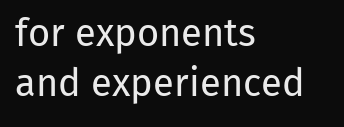for exponents and experienced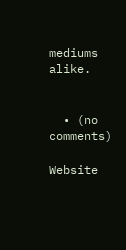mediums alike.


  • (no comments)

Website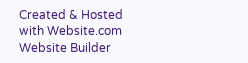Created & Hosted with Website.com Website Builder